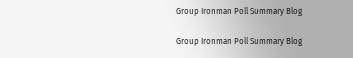Group Ironman Poll Summary Blog

Group Ironman Poll Summary Blog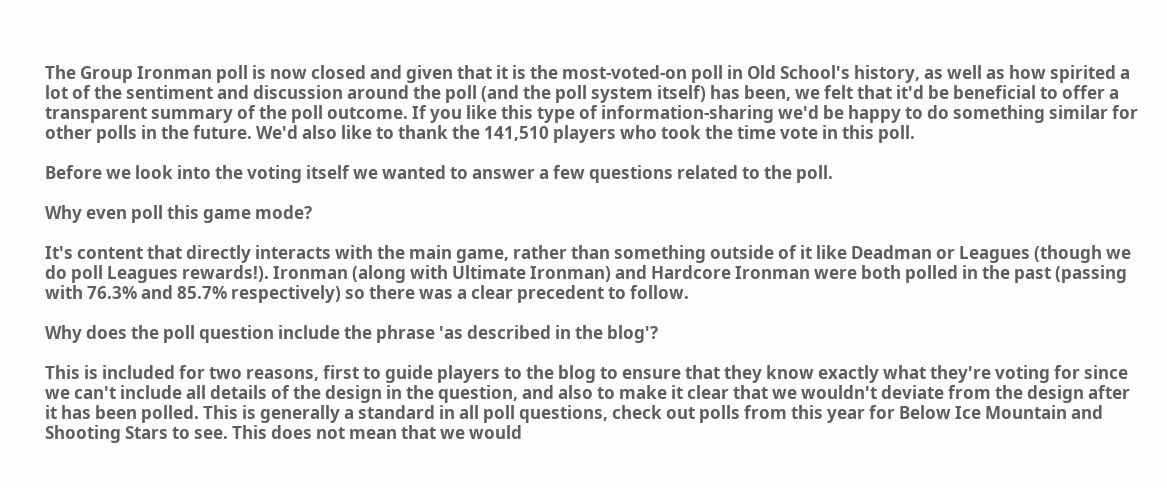The Group Ironman poll is now closed and given that it is the most-voted-on poll in Old School's history, as well as how spirited a lot of the sentiment and discussion around the poll (and the poll system itself) has been, we felt that it'd be beneficial to offer a transparent summary of the poll outcome. If you like this type of information-sharing we'd be happy to do something similar for other polls in the future. We'd also like to thank the 141,510 players who took the time vote in this poll.

Before we look into the voting itself we wanted to answer a few questions related to the poll.

Why even poll this game mode?

It's content that directly interacts with the main game, rather than something outside of it like Deadman or Leagues (though we do poll Leagues rewards!). Ironman (along with Ultimate Ironman) and Hardcore Ironman were both polled in the past (passing with 76.3% and 85.7% respectively) so there was a clear precedent to follow.

Why does the poll question include the phrase 'as described in the blog'?

This is included for two reasons, first to guide players to the blog to ensure that they know exactly what they're voting for since we can't include all details of the design in the question, and also to make it clear that we wouldn't deviate from the design after it has been polled. This is generally a standard in all poll questions, check out polls from this year for Below Ice Mountain and Shooting Stars to see. This does not mean that we would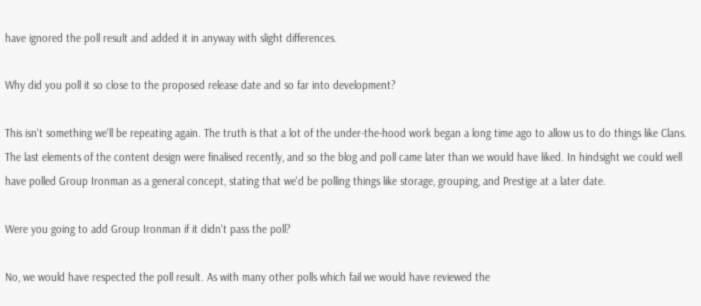have ignored the poll result and added it in anyway with slight differences.

Why did you poll it so close to the proposed release date and so far into development?

This isn't something we'll be repeating again. The truth is that a lot of the under-the-hood work began a long time ago to allow us to do things like Clans. The last elements of the content design were finalised recently, and so the blog and poll came later than we would have liked. In hindsight we could well have polled Group Ironman as a general concept, stating that we'd be polling things like storage, grouping, and Prestige at a later date.

Were you going to add Group Ironman if it didn't pass the poll?

No, we would have respected the poll result. As with many other polls which fail we would have reviewed the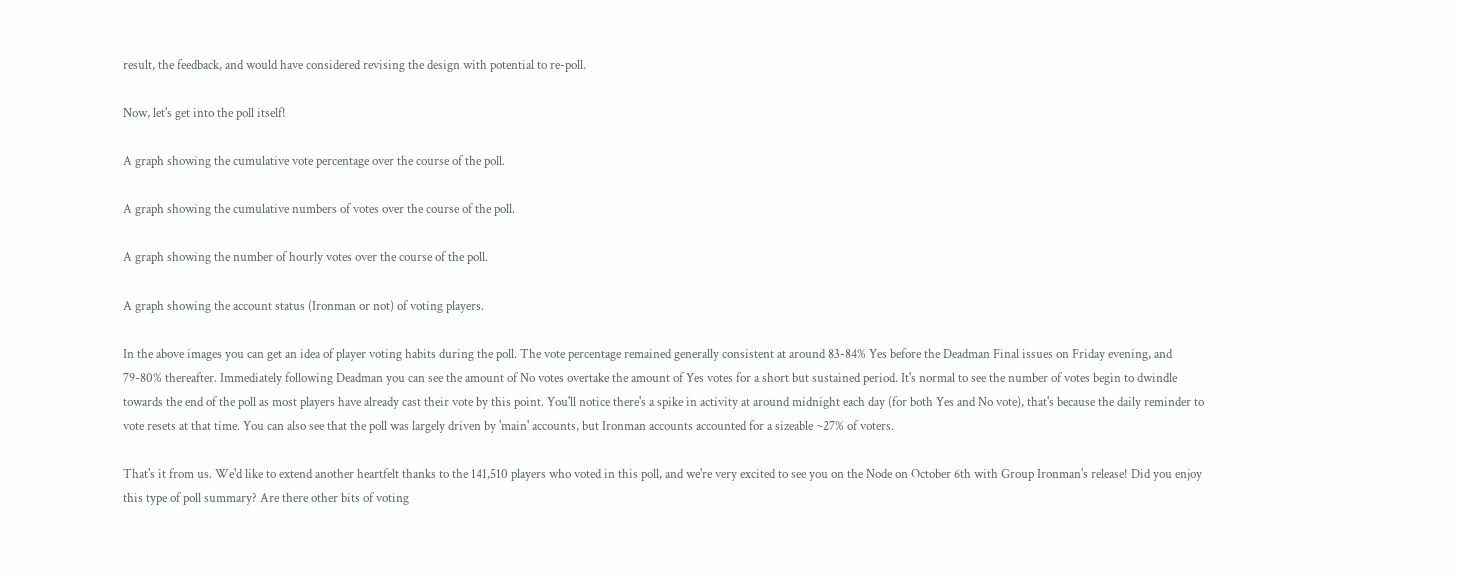result, the feedback, and would have considered revising the design with potential to re-poll.

Now, let's get into the poll itself!

A graph showing the cumulative vote percentage over the course of the poll.

A graph showing the cumulative numbers of votes over the course of the poll.

A graph showing the number of hourly votes over the course of the poll.

A graph showing the account status (Ironman or not) of voting players.

In the above images you can get an idea of player voting habits during the poll. The vote percentage remained generally consistent at around 83-84% Yes before the Deadman Final issues on Friday evening, and 79-80% thereafter. Immediately following Deadman you can see the amount of No votes overtake the amount of Yes votes for a short but sustained period. It's normal to see the number of votes begin to dwindle towards the end of the poll as most players have already cast their vote by this point. You'll notice there's a spike in activity at around midnight each day (for both Yes and No vote), that's because the daily reminder to vote resets at that time. You can also see that the poll was largely driven by 'main' accounts, but Ironman accounts accounted for a sizeable ~27% of voters.

That's it from us. We'd like to extend another heartfelt thanks to the 141,510 players who voted in this poll, and we're very excited to see you on the Node on October 6th with Group Ironman's release! Did you enjoy this type of poll summary? Are there other bits of voting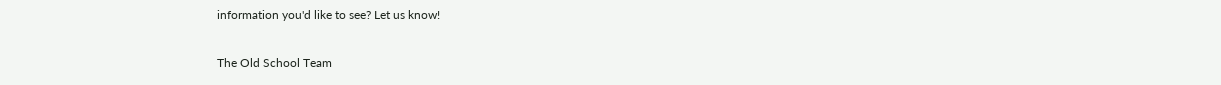information you'd like to see? Let us know!

The Old School Team